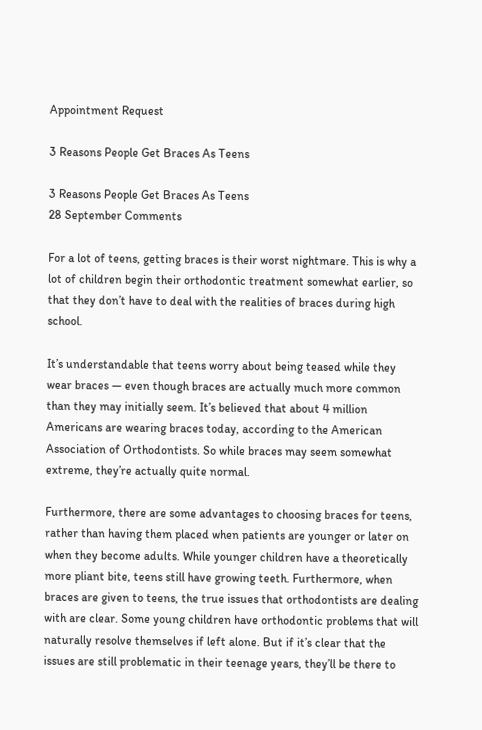Appointment Request

3 Reasons People Get Braces As Teens

3 Reasons People Get Braces As Teens
28 September Comments

For a lot of teens, getting braces is their worst nightmare. This is why a lot of children begin their orthodontic treatment somewhat earlier, so that they don’t have to deal with the realities of braces during high school.

It’s understandable that teens worry about being teased while they wear braces — even though braces are actually much more common than they may initially seem. It’s believed that about 4 million Americans are wearing braces today, according to the American Association of Orthodontists. So while braces may seem somewhat extreme, they’re actually quite normal.

Furthermore, there are some advantages to choosing braces for teens, rather than having them placed when patients are younger or later on when they become adults. While younger children have a theoretically more pliant bite, teens still have growing teeth. Furthermore, when braces are given to teens, the true issues that orthodontists are dealing with are clear. Some young children have orthodontic problems that will naturally resolve themselves if left alone. But if it’s clear that the issues are still problematic in their teenage years, they’ll be there to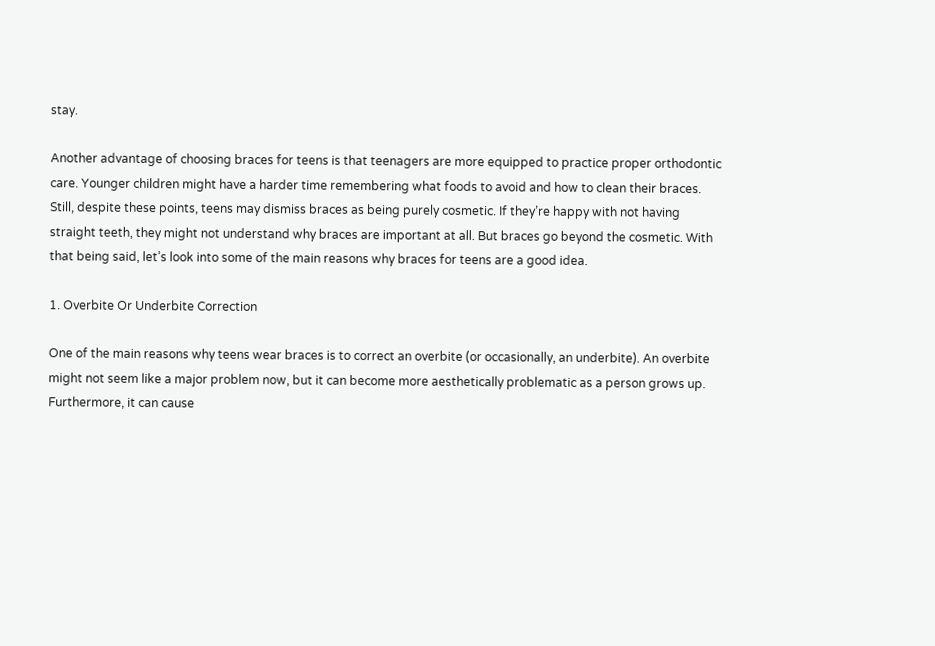stay.

Another advantage of choosing braces for teens is that teenagers are more equipped to practice proper orthodontic care. Younger children might have a harder time remembering what foods to avoid and how to clean their braces. Still, despite these points, teens may dismiss braces as being purely cosmetic. If they’re happy with not having straight teeth, they might not understand why braces are important at all. But braces go beyond the cosmetic. With that being said, let’s look into some of the main reasons why braces for teens are a good idea.

1. Overbite Or Underbite Correction

One of the main reasons why teens wear braces is to correct an overbite (or occasionally, an underbite). An overbite might not seem like a major problem now, but it can become more aesthetically problematic as a person grows up. Furthermore, it can cause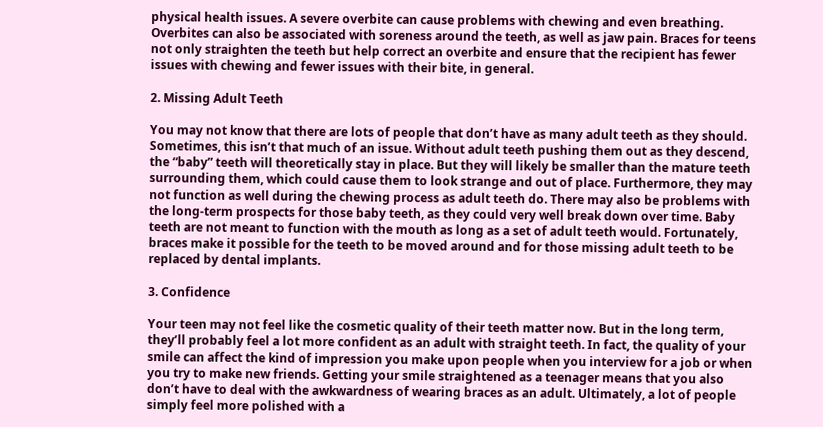physical health issues. A severe overbite can cause problems with chewing and even breathing. Overbites can also be associated with soreness around the teeth, as well as jaw pain. Braces for teens not only straighten the teeth but help correct an overbite and ensure that the recipient has fewer issues with chewing and fewer issues with their bite, in general.

2. Missing Adult Teeth

You may not know that there are lots of people that don’t have as many adult teeth as they should. Sometimes, this isn’t that much of an issue. Without adult teeth pushing them out as they descend, the “baby” teeth will theoretically stay in place. But they will likely be smaller than the mature teeth surrounding them, which could cause them to look strange and out of place. Furthermore, they may not function as well during the chewing process as adult teeth do. There may also be problems with the long-term prospects for those baby teeth, as they could very well break down over time. Baby teeth are not meant to function with the mouth as long as a set of adult teeth would. Fortunately, braces make it possible for the teeth to be moved around and for those missing adult teeth to be replaced by dental implants.

3. Confidence

Your teen may not feel like the cosmetic quality of their teeth matter now. But in the long term, they’ll probably feel a lot more confident as an adult with straight teeth. In fact, the quality of your smile can affect the kind of impression you make upon people when you interview for a job or when you try to make new friends. Getting your smile straightened as a teenager means that you also don’t have to deal with the awkwardness of wearing braces as an adult. Ultimately, a lot of people simply feel more polished with a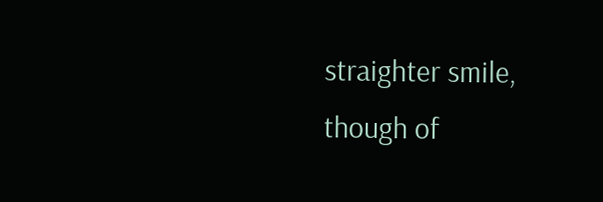straighter smile, though of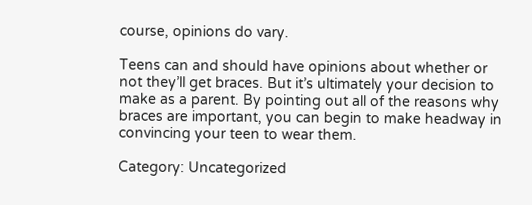course, opinions do vary.

Teens can and should have opinions about whether or not they’ll get braces. But it’s ultimately your decision to make as a parent. By pointing out all of the reasons why braces are important, you can begin to make headway in convincing your teen to wear them.

Category: Uncategorized